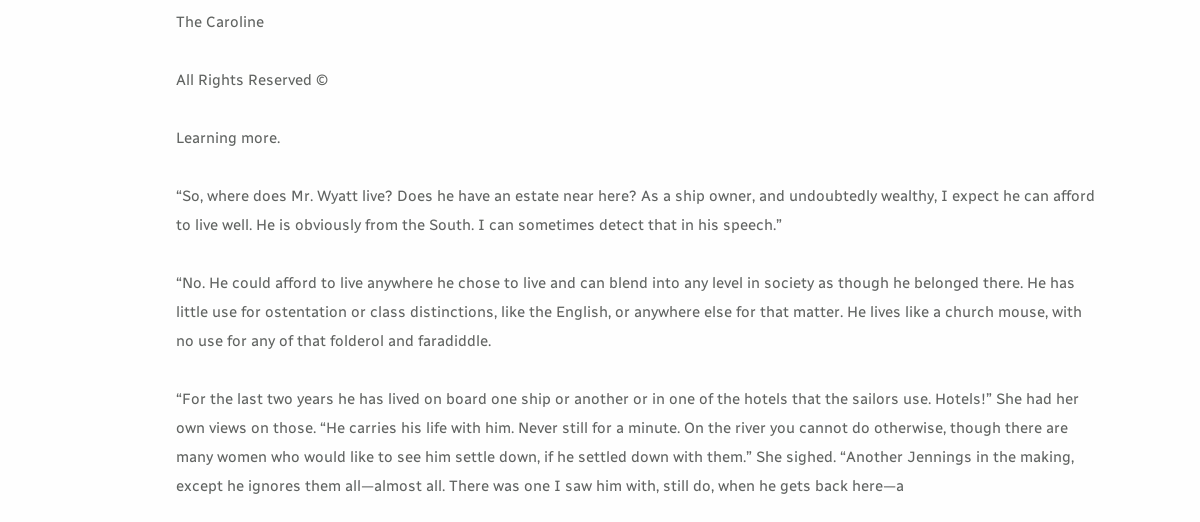The Caroline

All Rights Reserved ©

Learning more.

“So, where does Mr. Wyatt live? Does he have an estate near here? As a ship owner, and undoubtedly wealthy, I expect he can afford to live well. He is obviously from the South. I can sometimes detect that in his speech.”

“No. He could afford to live anywhere he chose to live and can blend into any level in society as though he belonged there. He has little use for ostentation or class distinctions, like the English, or anywhere else for that matter. He lives like a church mouse, with no use for any of that folderol and faradiddle.

“For the last two years he has lived on board one ship or another or in one of the hotels that the sailors use. Hotels!” She had her own views on those. “He carries his life with him. Never still for a minute. On the river you cannot do otherwise, though there are many women who would like to see him settle down, if he settled down with them.” She sighed. “Another Jennings in the making, except he ignores them all—almost all. There was one I saw him with, still do, when he gets back here—a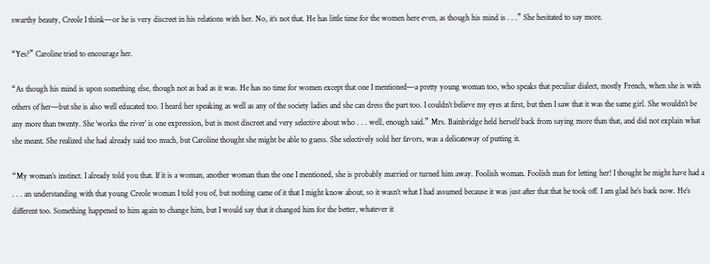swarthy beauty, Creole I think—or he is very discreet in his relations with her. No, it’s not that. He has little time for the women here even, as though his mind is . . .” She hesitated to say more.

“Yes?” Caroline tried to encourage her.

“As though his mind is upon something else, though not as bad as it was. He has no time for women except that one I mentioned—a pretty young woman too, who speaks that peculiar dialect, mostly French, when she is with others of her—but she is also well educated too. I heard her speaking as well as any of the society ladies and she can dress the part too. I couldn’t believe my eyes at first, but then I saw that it was the same girl. She wouldn’t be any more than twenty. She ‘works the river’ is one expression, but is most discreet and very selective about who . . . well, enough said.” Mrs. Bainbridge held herself back from saying more than that, and did not explain what she meant. She realized she had already said too much, but Caroline thought she might be able to guess. She selectively sold her favors, was a delicateway of putting it.

“My woman’s instinct. I already told you that. If it is a woman, another woman than the one I mentioned, she is probably married or turned him away. Foolish woman. Foolish man for letting her! I thought he might have had a . . . an understanding with that young Creole woman I told you of, but nothing came of it that I might know about, so it wasn’t what I had assumed because it was just after that that he took off. I am glad he’s back now. He’s different too. Something happened to him again to change him, but I would say that it changed him for the better, whatever it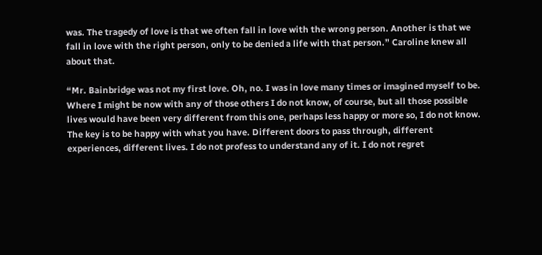was. The tragedy of love is that we often fall in love with the wrong person. Another is that we fall in love with the right person, only to be denied a life with that person.” Caroline knew all about that.

“Mr. Bainbridge was not my first love. Oh, no. I was in love many times or imagined myself to be. Where I might be now with any of those others I do not know, of course, but all those possible lives would have been very different from this one, perhaps less happy or more so, I do not know. The key is to be happy with what you have. Different doors to pass through, different experiences, different lives. I do not profess to understand any of it. I do not regret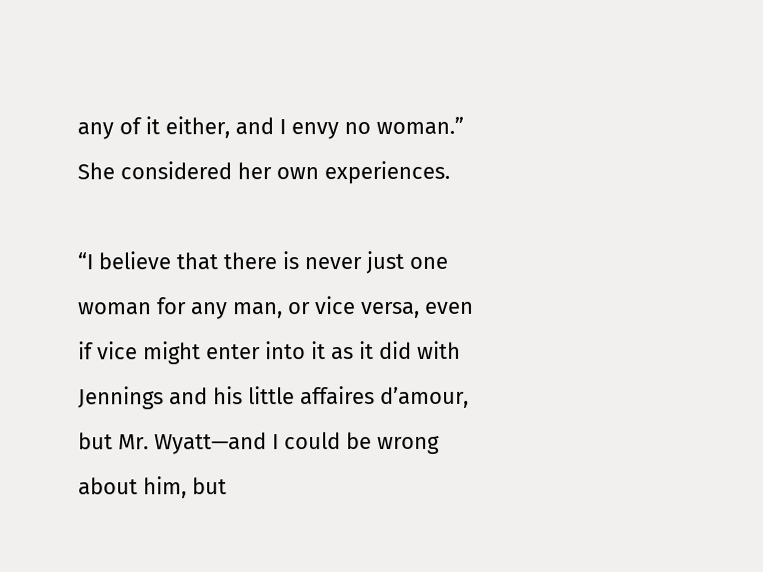any of it either, and I envy no woman.” She considered her own experiences.

“I believe that there is never just one woman for any man, or vice versa, even if vice might enter into it as it did with Jennings and his little affaires d’amour, but Mr. Wyatt—and I could be wrong about him, but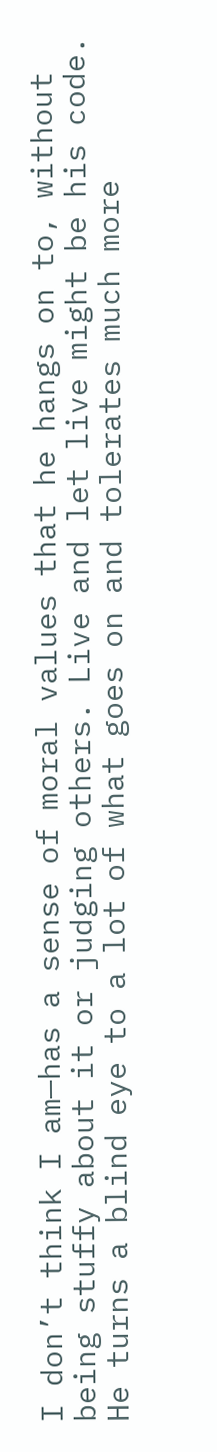I don’t think I am—has a sense of moral values that he hangs on to, without being stuffy about it or judging others. Live and let live might be his code. He turns a blind eye to a lot of what goes on and tolerates much more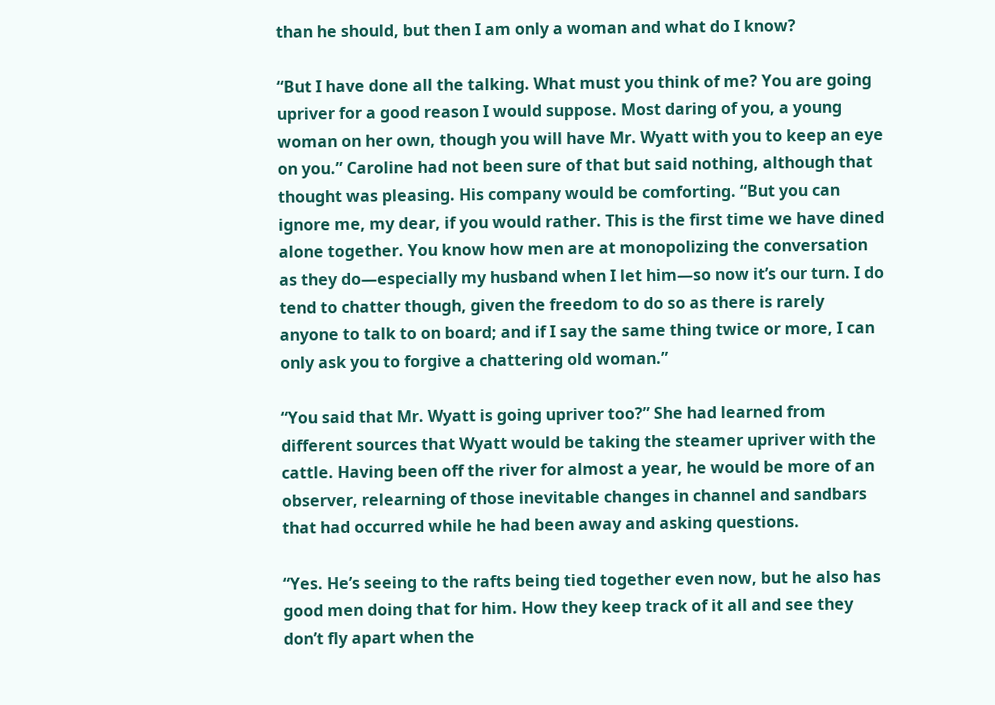than he should, but then I am only a woman and what do I know?

“But I have done all the talking. What must you think of me? You are going upriver for a good reason I would suppose. Most daring of you, a young woman on her own, though you will have Mr. Wyatt with you to keep an eye on you.” Caroline had not been sure of that but said nothing, although that thought was pleasing. His company would be comforting. “But you can ignore me, my dear, if you would rather. This is the first time we have dined alone together. You know how men are at monopolizing the conversation as they do—especially my husband when I let him—so now it’s our turn. I do tend to chatter though, given the freedom to do so as there is rarely anyone to talk to on board; and if I say the same thing twice or more, I can only ask you to forgive a chattering old woman.”

“You said that Mr. Wyatt is going upriver too?” She had learned from different sources that Wyatt would be taking the steamer upriver with the cattle. Having been off the river for almost a year, he would be more of an observer, relearning of those inevitable changes in channel and sandbars that had occurred while he had been away and asking questions.

“Yes. He’s seeing to the rafts being tied together even now, but he also has good men doing that for him. How they keep track of it all and see they don’t fly apart when the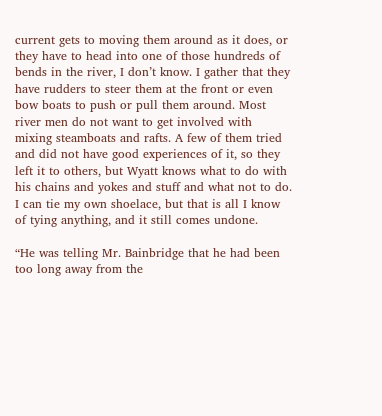current gets to moving them around as it does, or they have to head into one of those hundreds of bends in the river, I don’t know. I gather that they have rudders to steer them at the front or even bow boats to push or pull them around. Most river men do not want to get involved with mixing steamboats and rafts. A few of them tried and did not have good experiences of it, so they left it to others, but Wyatt knows what to do with his chains and yokes and stuff and what not to do. I can tie my own shoelace, but that is all I know of tying anything, and it still comes undone.

“He was telling Mr. Bainbridge that he had been too long away from the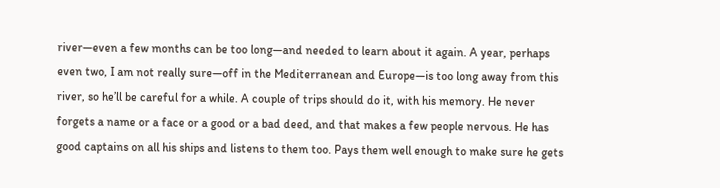river—even a few months can be too long—and needed to learn about it again. A year, perhaps even two, I am not really sure—off in the Mediterranean and Europe—is too long away from this river, so he’ll be careful for a while. A couple of trips should do it, with his memory. He never forgets a name or a face or a good or a bad deed, and that makes a few people nervous. He has good captains on all his ships and listens to them too. Pays them well enough to make sure he gets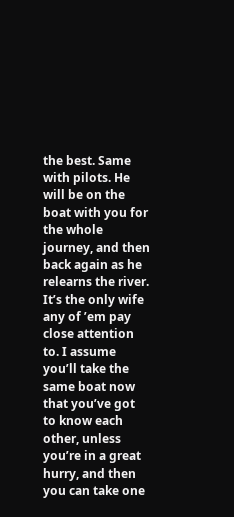the best. Same with pilots. He will be on the boat with you for the whole journey, and then back again as he relearns the river. It’s the only wife any of ’em pay close attention to. I assume you’ll take the same boat now that you’ve got to know each other, unless you’re in a great hurry, and then you can take one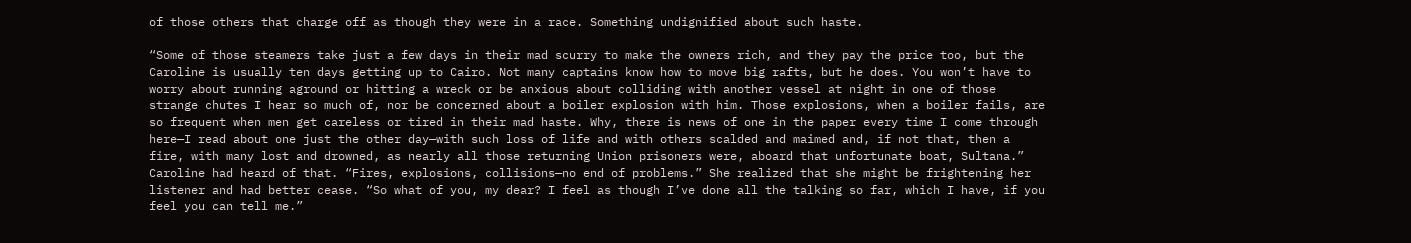of those others that charge off as though they were in a race. Something undignified about such haste.

“Some of those steamers take just a few days in their mad scurry to make the owners rich, and they pay the price too, but the Caroline is usually ten days getting up to Cairo. Not many captains know how to move big rafts, but he does. You won’t have to worry about running aground or hitting a wreck or be anxious about colliding with another vessel at night in one of those strange chutes I hear so much of, nor be concerned about a boiler explosion with him. Those explosions, when a boiler fails, are so frequent when men get careless or tired in their mad haste. Why, there is news of one in the paper every time I come through here—I read about one just the other day—with such loss of life and with others scalded and maimed and, if not that, then a fire, with many lost and drowned, as nearly all those returning Union prisoners were, aboard that unfortunate boat, Sultana.” Caroline had heard of that. “Fires, explosions, collisions—no end of problems.” She realized that she might be frightening her listener and had better cease. “So what of you, my dear? I feel as though I’ve done all the talking so far, which I have, if you feel you can tell me.”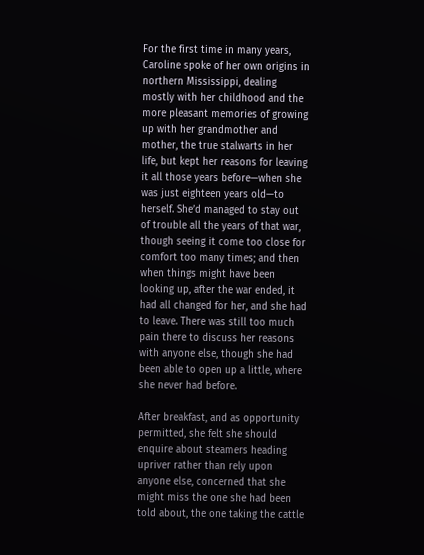For the first time in many years, Caroline spoke of her own origins in northern Mississippi, dealing mostly with her childhood and the more pleasant memories of growing up with her grandmother and mother, the true stalwarts in her life, but kept her reasons for leaving it all those years before—when she was just eighteen years old—to herself. She’d managed to stay out of trouble all the years of that war, though seeing it come too close for comfort too many times; and then when things might have been looking up, after the war ended, it had all changed for her, and she had to leave. There was still too much pain there to discuss her reasons with anyone else, though she had been able to open up a little, where she never had before.

After breakfast, and as opportunity permitted, she felt she should enquire about steamers heading upriver rather than rely upon anyone else, concerned that she might miss the one she had been told about, the one taking the cattle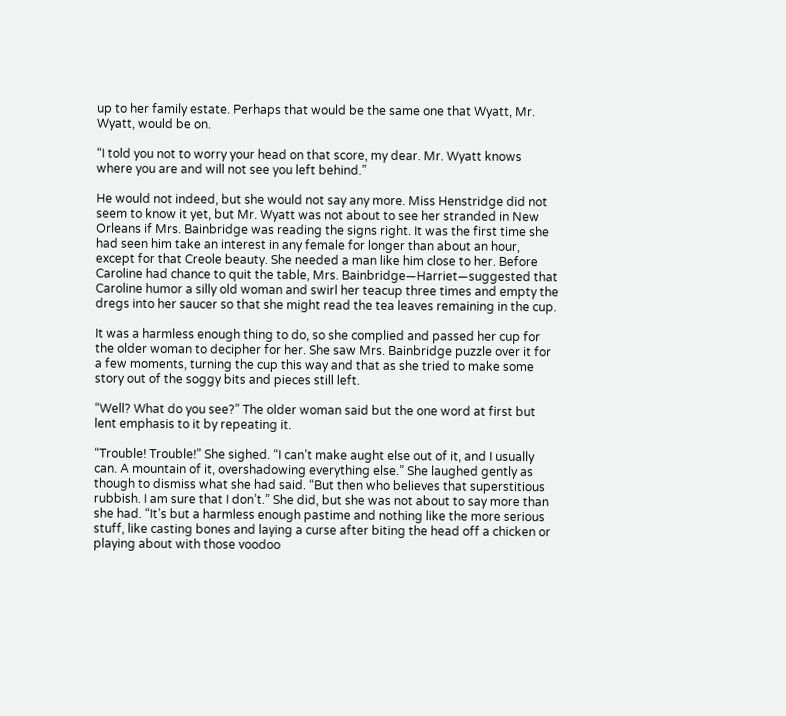up to her family estate. Perhaps that would be the same one that Wyatt, Mr. Wyatt, would be on.

“I told you not to worry your head on that score, my dear. Mr. Wyatt knows where you are and will not see you left behind.”

He would not indeed, but she would not say any more. Miss Henstridge did not seem to know it yet, but Mr. Wyatt was not about to see her stranded in New Orleans if Mrs. Bainbridge was reading the signs right. It was the first time she had seen him take an interest in any female for longer than about an hour, except for that Creole beauty. She needed a man like him close to her. Before Caroline had chance to quit the table, Mrs. Bainbridge—Harriet—suggested that Caroline humor a silly old woman and swirl her teacup three times and empty the dregs into her saucer so that she might read the tea leaves remaining in the cup.

It was a harmless enough thing to do, so she complied and passed her cup for the older woman to decipher for her. She saw Mrs. Bainbridge puzzle over it for a few moments, turning the cup this way and that as she tried to make some story out of the soggy bits and pieces still left.

“Well? What do you see?” The older woman said but the one word at first but lent emphasis to it by repeating it.

“Trouble! Trouble!” She sighed. “I can’t make aught else out of it, and I usually can. A mountain of it, overshadowing everything else.” She laughed gently as though to dismiss what she had said. “But then who believes that superstitious rubbish. I am sure that I don’t.” She did, but she was not about to say more than she had. “It’s but a harmless enough pastime and nothing like the more serious stuff, like casting bones and laying a curse after biting the head off a chicken or playing about with those voodoo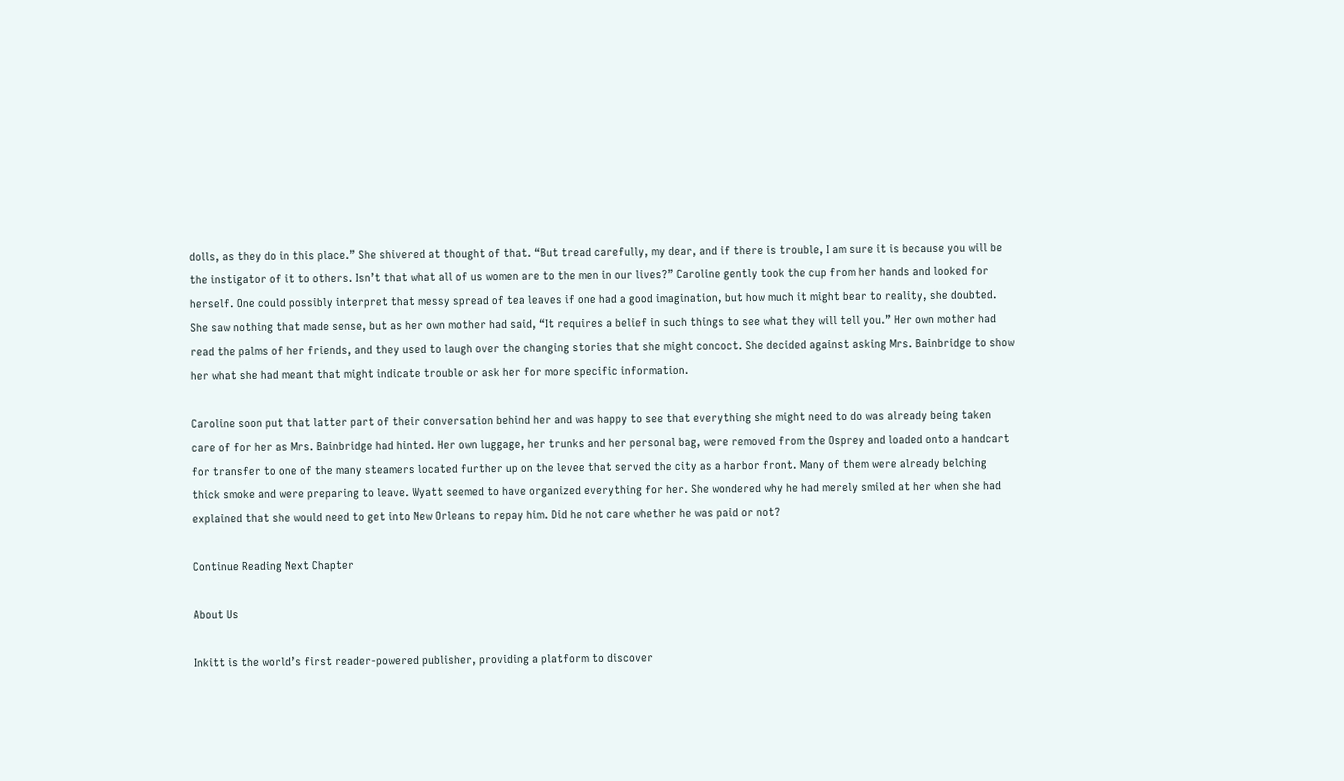dolls, as they do in this place.” She shivered at thought of that. “But tread carefully, my dear, and if there is trouble, I am sure it is because you will be the instigator of it to others. Isn’t that what all of us women are to the men in our lives?” Caroline gently took the cup from her hands and looked for herself. One could possibly interpret that messy spread of tea leaves if one had a good imagination, but how much it might bear to reality, she doubted. She saw nothing that made sense, but as her own mother had said, “It requires a belief in such things to see what they will tell you.” Her own mother had read the palms of her friends, and they used to laugh over the changing stories that she might concoct. She decided against asking Mrs. Bainbridge to show her what she had meant that might indicate trouble or ask her for more specific information.

Caroline soon put that latter part of their conversation behind her and was happy to see that everything she might need to do was already being taken care of for her as Mrs. Bainbridge had hinted. Her own luggage, her trunks and her personal bag, were removed from the Osprey and loaded onto a handcart for transfer to one of the many steamers located further up on the levee that served the city as a harbor front. Many of them were already belching thick smoke and were preparing to leave. Wyatt seemed to have organized everything for her. She wondered why he had merely smiled at her when she had explained that she would need to get into New Orleans to repay him. Did he not care whether he was paid or not?

Continue Reading Next Chapter

About Us

Inkitt is the world’s first reader-powered publisher, providing a platform to discover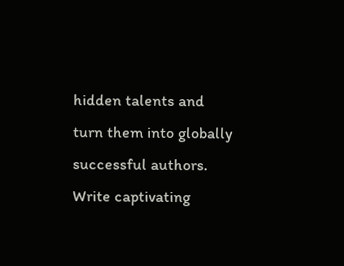hidden talents and turn them into globally successful authors. Write captivating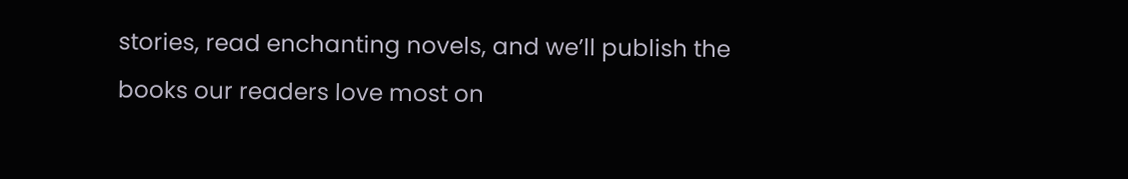stories, read enchanting novels, and we’ll publish the books our readers love most on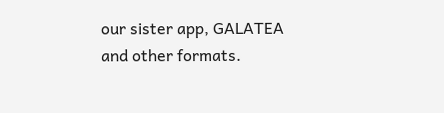our sister app, GALATEA and other formats.